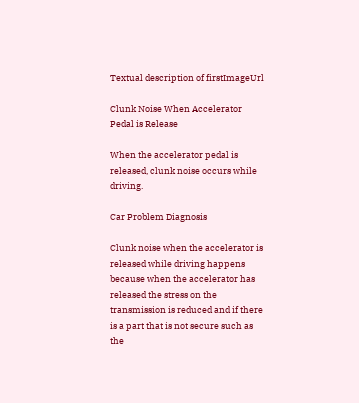Textual description of firstImageUrl

Clunk Noise When Accelerator Pedal is Release

When the accelerator pedal is released, clunk noise occurs while driving.

Car Problem Diagnosis

Clunk noise when the accelerator is released while driving happens because when the accelerator has released the stress on the transmission is reduced and if there is a part that is not secure such as the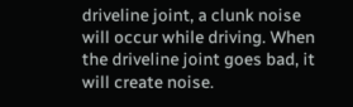driveline joint, a clunk noise will occur while driving. When the driveline joint goes bad, it will create noise.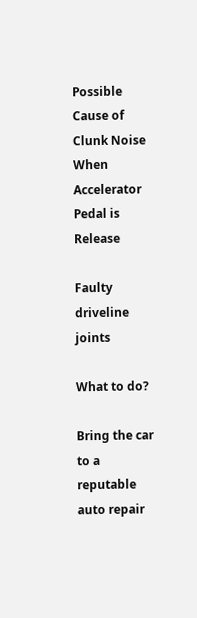Possible Cause of Clunk Noise When Accelerator Pedal is Release

Faulty driveline joints

What to do?

Bring the car to a reputable auto repair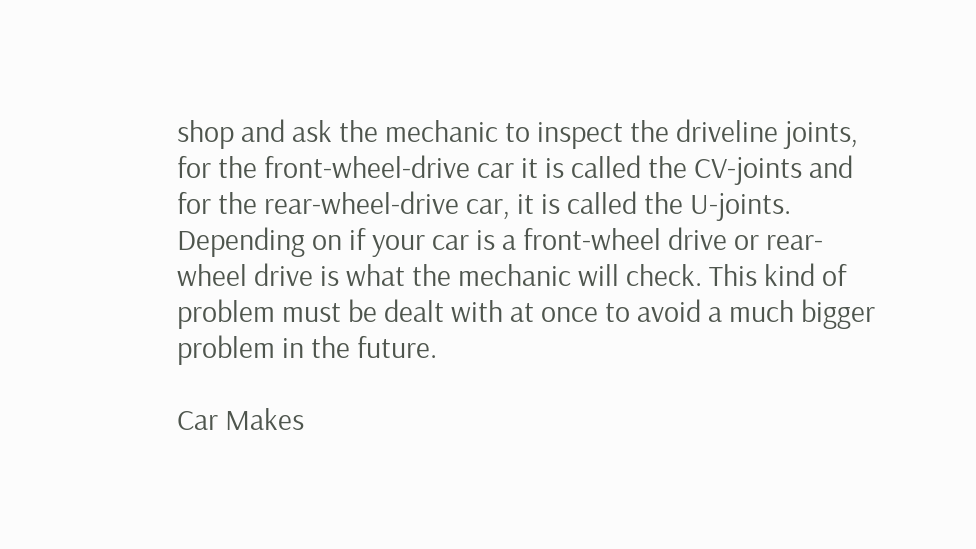shop and ask the mechanic to inspect the driveline joints, for the front-wheel-drive car it is called the CV-joints and for the rear-wheel-drive car, it is called the U-joints. Depending on if your car is a front-wheel drive or rear-wheel drive is what the mechanic will check. This kind of problem must be dealt with at once to avoid a much bigger problem in the future.

Car Makes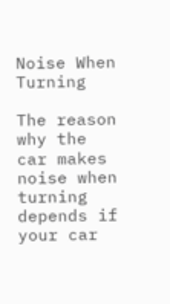Noise When Turning

The reason why the car makes noise when turning depends if your car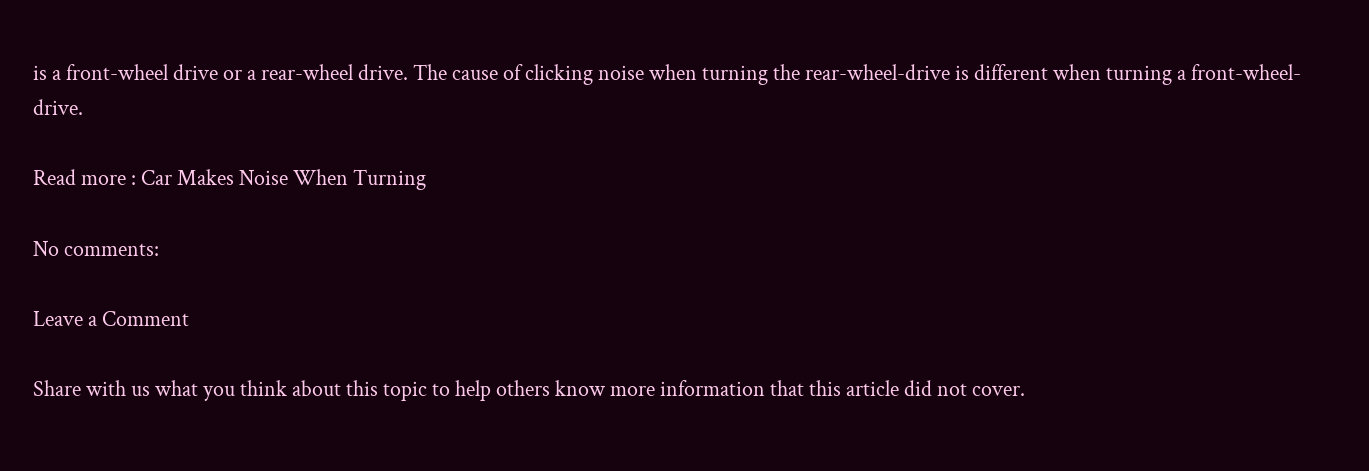is a front-wheel drive or a rear-wheel drive. The cause of clicking noise when turning the rear-wheel-drive is different when turning a front-wheel-drive.

Read more : Car Makes Noise When Turning

No comments:

Leave a Comment

Share with us what you think about this topic to help others know more information that this article did not cover.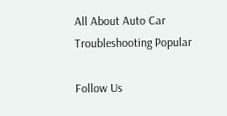All About Auto Car Troubleshooting Popular

Follow Us